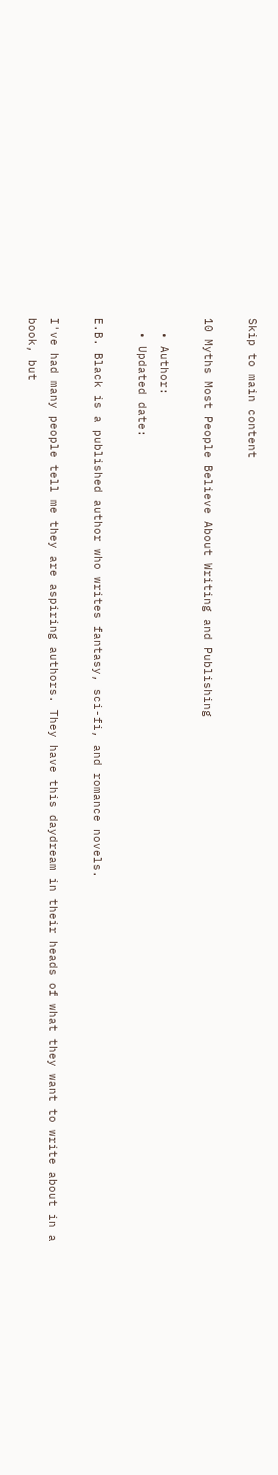Skip to main content

10 Myths Most People Believe About Writing and Publishing

  • Author:
  • Updated date:

E.B. Black is a published author who writes fantasy, sci-fi, and romance novels.

I've had many people tell me they are aspiring authors. They have this daydream in their heads of what they want to write about in a book, but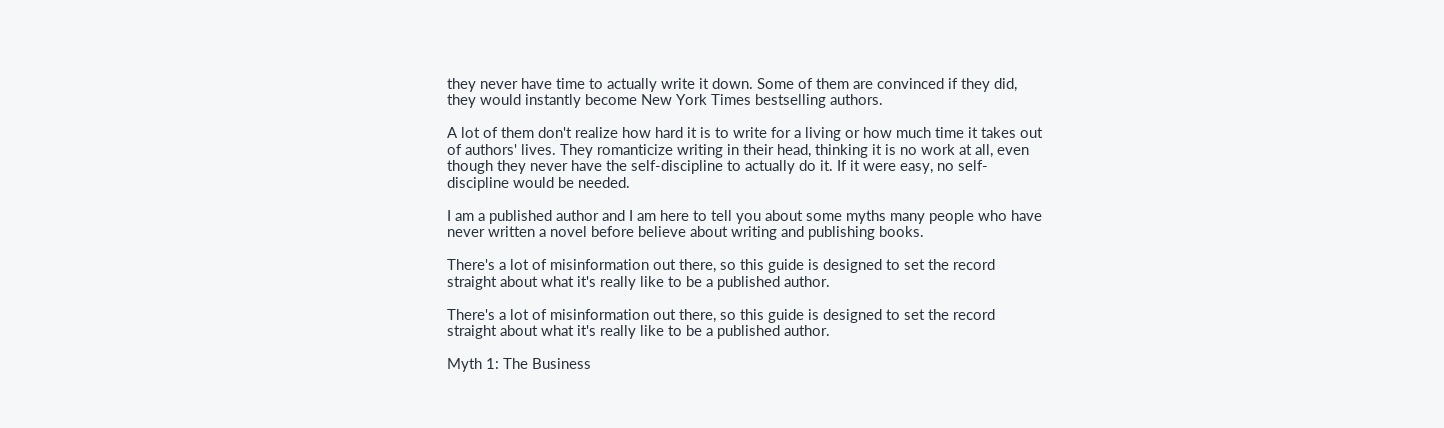they never have time to actually write it down. Some of them are convinced if they did, they would instantly become New York Times bestselling authors.

A lot of them don't realize how hard it is to write for a living or how much time it takes out of authors' lives. They romanticize writing in their head, thinking it is no work at all, even though they never have the self-discipline to actually do it. If it were easy, no self-discipline would be needed.

I am a published author and I am here to tell you about some myths many people who have never written a novel before believe about writing and publishing books.

There's a lot of misinformation out there, so this guide is designed to set the record straight about what it's really like to be a published author.

There's a lot of misinformation out there, so this guide is designed to set the record straight about what it's really like to be a published author.

Myth 1: The Business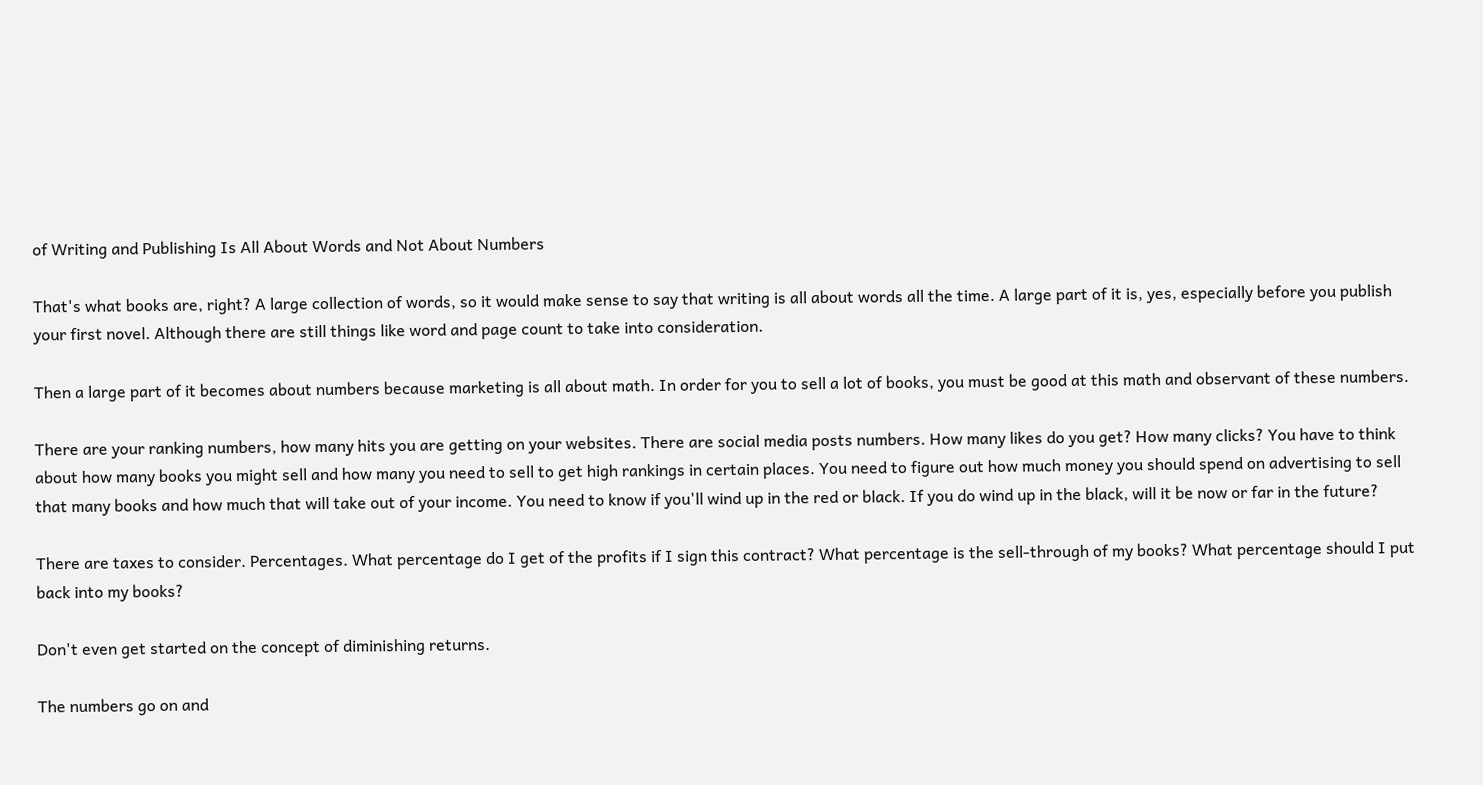of Writing and Publishing Is All About Words and Not About Numbers

That's what books are, right? A large collection of words, so it would make sense to say that writing is all about words all the time. A large part of it is, yes, especially before you publish your first novel. Although there are still things like word and page count to take into consideration.

Then a large part of it becomes about numbers because marketing is all about math. In order for you to sell a lot of books, you must be good at this math and observant of these numbers.

There are your ranking numbers, how many hits you are getting on your websites. There are social media posts numbers. How many likes do you get? How many clicks? You have to think about how many books you might sell and how many you need to sell to get high rankings in certain places. You need to figure out how much money you should spend on advertising to sell that many books and how much that will take out of your income. You need to know if you'll wind up in the red or black. If you do wind up in the black, will it be now or far in the future?

There are taxes to consider. Percentages. What percentage do I get of the profits if I sign this contract? What percentage is the sell-through of my books? What percentage should I put back into my books?

Don't even get started on the concept of diminishing returns.

The numbers go on and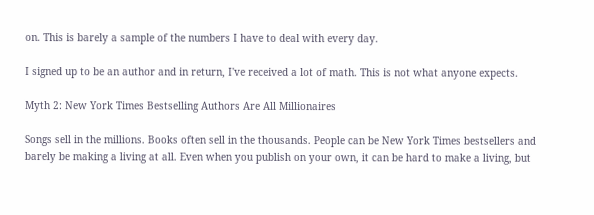on. This is barely a sample of the numbers I have to deal with every day.

I signed up to be an author and in return, I've received a lot of math. This is not what anyone expects.

Myth 2: New York Times Bestselling Authors Are All Millionaires

Songs sell in the millions. Books often sell in the thousands. People can be New York Times bestsellers and barely be making a living at all. Even when you publish on your own, it can be hard to make a living, but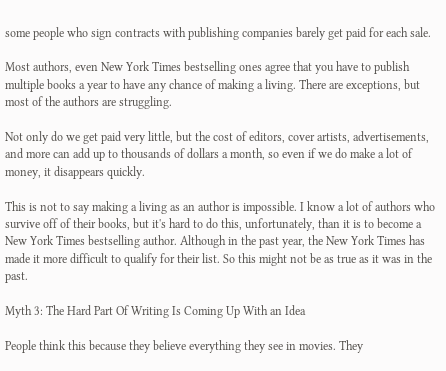some people who sign contracts with publishing companies barely get paid for each sale.

Most authors, even New York Times bestselling ones agree that you have to publish multiple books a year to have any chance of making a living. There are exceptions, but most of the authors are struggling.

Not only do we get paid very little, but the cost of editors, cover artists, advertisements, and more can add up to thousands of dollars a month, so even if we do make a lot of money, it disappears quickly.

This is not to say making a living as an author is impossible. I know a lot of authors who survive off of their books, but it's hard to do this, unfortunately, than it is to become a New York Times bestselling author. Although in the past year, the New York Times has made it more difficult to qualify for their list. So this might not be as true as it was in the past.

Myth 3: The Hard Part Of Writing Is Coming Up With an Idea

People think this because they believe everything they see in movies. They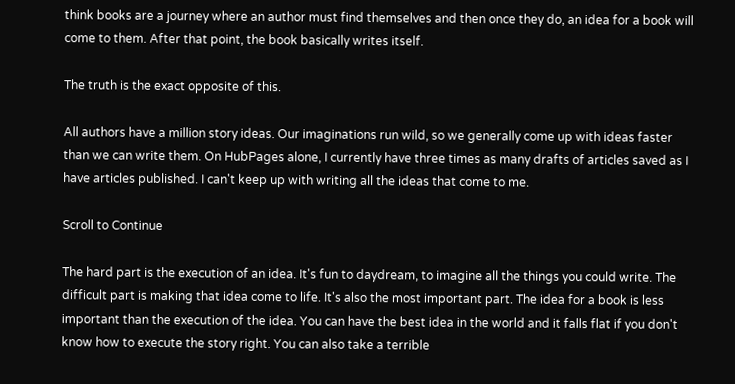think books are a journey where an author must find themselves and then once they do, an idea for a book will come to them. After that point, the book basically writes itself.

The truth is the exact opposite of this.

All authors have a million story ideas. Our imaginations run wild, so we generally come up with ideas faster than we can write them. On HubPages alone, I currently have three times as many drafts of articles saved as I have articles published. I can't keep up with writing all the ideas that come to me.

Scroll to Continue

The hard part is the execution of an idea. It's fun to daydream, to imagine all the things you could write. The difficult part is making that idea come to life. It's also the most important part. The idea for a book is less important than the execution of the idea. You can have the best idea in the world and it falls flat if you don't know how to execute the story right. You can also take a terrible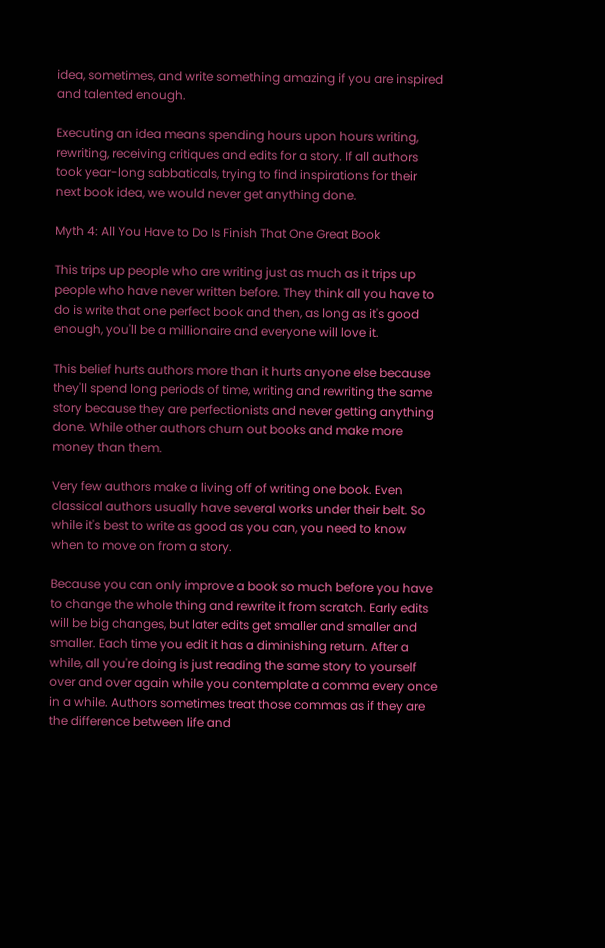idea, sometimes, and write something amazing if you are inspired and talented enough.

Executing an idea means spending hours upon hours writing, rewriting, receiving critiques and edits for a story. If all authors took year-long sabbaticals, trying to find inspirations for their next book idea, we would never get anything done.

Myth 4: All You Have to Do Is Finish That One Great Book

This trips up people who are writing just as much as it trips up people who have never written before. They think all you have to do is write that one perfect book and then, as long as it's good enough, you'll be a millionaire and everyone will love it.

This belief hurts authors more than it hurts anyone else because they'll spend long periods of time, writing and rewriting the same story because they are perfectionists and never getting anything done. While other authors churn out books and make more money than them.

Very few authors make a living off of writing one book. Even classical authors usually have several works under their belt. So while it's best to write as good as you can, you need to know when to move on from a story.

Because you can only improve a book so much before you have to change the whole thing and rewrite it from scratch. Early edits will be big changes, but later edits get smaller and smaller and smaller. Each time you edit it has a diminishing return. After a while, all you're doing is just reading the same story to yourself over and over again while you contemplate a comma every once in a while. Authors sometimes treat those commas as if they are the difference between life and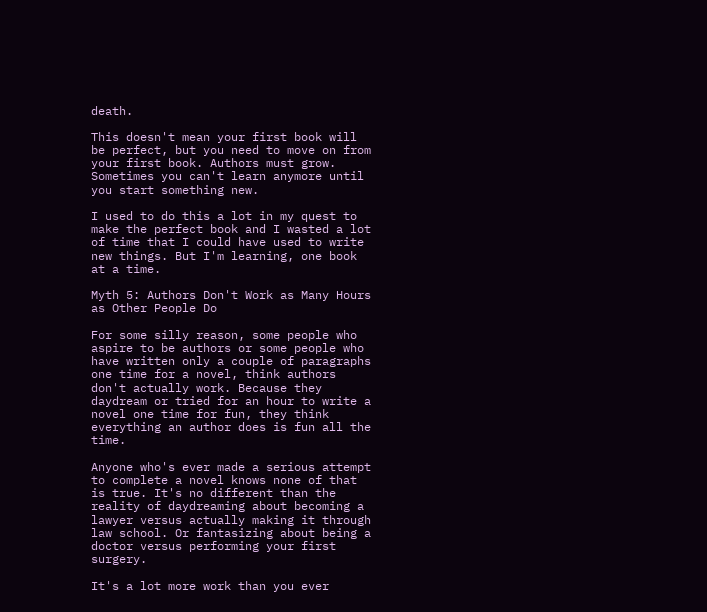death.

This doesn't mean your first book will be perfect, but you need to move on from your first book. Authors must grow. Sometimes you can't learn anymore until you start something new.

I used to do this a lot in my quest to make the perfect book and I wasted a lot of time that I could have used to write new things. But I'm learning, one book at a time.

Myth 5: Authors Don't Work as Many Hours as Other People Do

For some silly reason, some people who aspire to be authors or some people who have written only a couple of paragraphs one time for a novel, think authors don't actually work. Because they daydream or tried for an hour to write a novel one time for fun, they think everything an author does is fun all the time.

Anyone who's ever made a serious attempt to complete a novel knows none of that is true. It's no different than the reality of daydreaming about becoming a lawyer versus actually making it through law school. Or fantasizing about being a doctor versus performing your first surgery.

It's a lot more work than you ever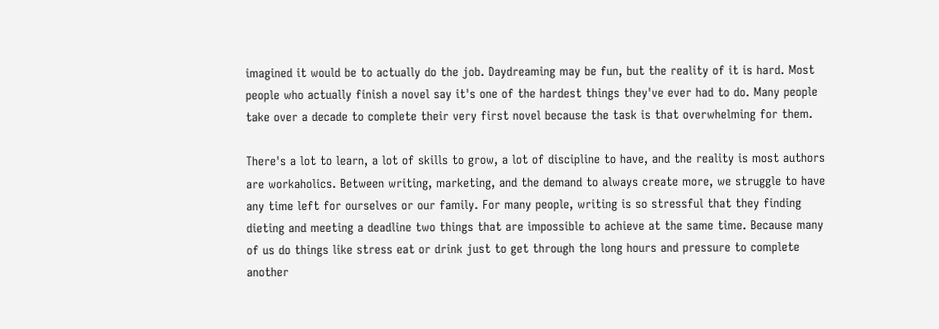imagined it would be to actually do the job. Daydreaming may be fun, but the reality of it is hard. Most people who actually finish a novel say it's one of the hardest things they've ever had to do. Many people take over a decade to complete their very first novel because the task is that overwhelming for them.

There's a lot to learn, a lot of skills to grow, a lot of discipline to have, and the reality is most authors are workaholics. Between writing, marketing, and the demand to always create more, we struggle to have any time left for ourselves or our family. For many people, writing is so stressful that they finding dieting and meeting a deadline two things that are impossible to achieve at the same time. Because many of us do things like stress eat or drink just to get through the long hours and pressure to complete another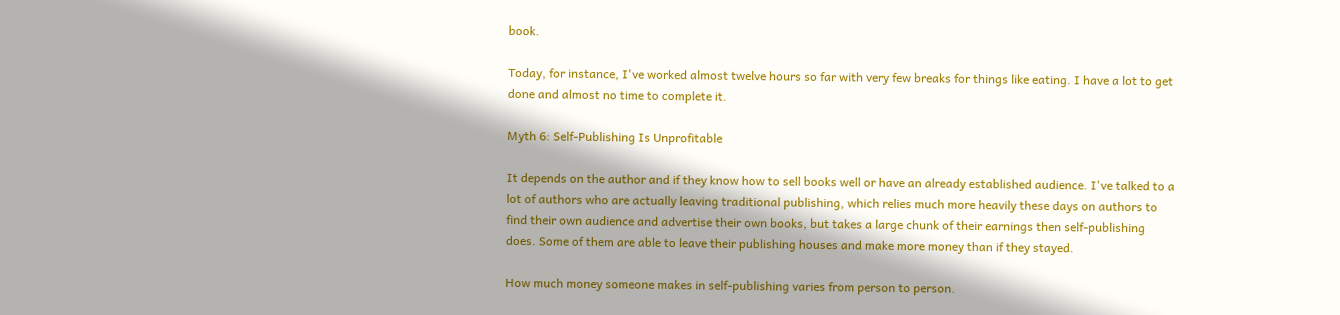book.

Today, for instance, I've worked almost twelve hours so far with very few breaks for things like eating. I have a lot to get done and almost no time to complete it.

Myth 6: Self-Publishing Is Unprofitable

It depends on the author and if they know how to sell books well or have an already established audience. I've talked to a lot of authors who are actually leaving traditional publishing, which relies much more heavily these days on authors to find their own audience and advertise their own books, but takes a large chunk of their earnings then self-publishing does. Some of them are able to leave their publishing houses and make more money than if they stayed.

How much money someone makes in self-publishing varies from person to person.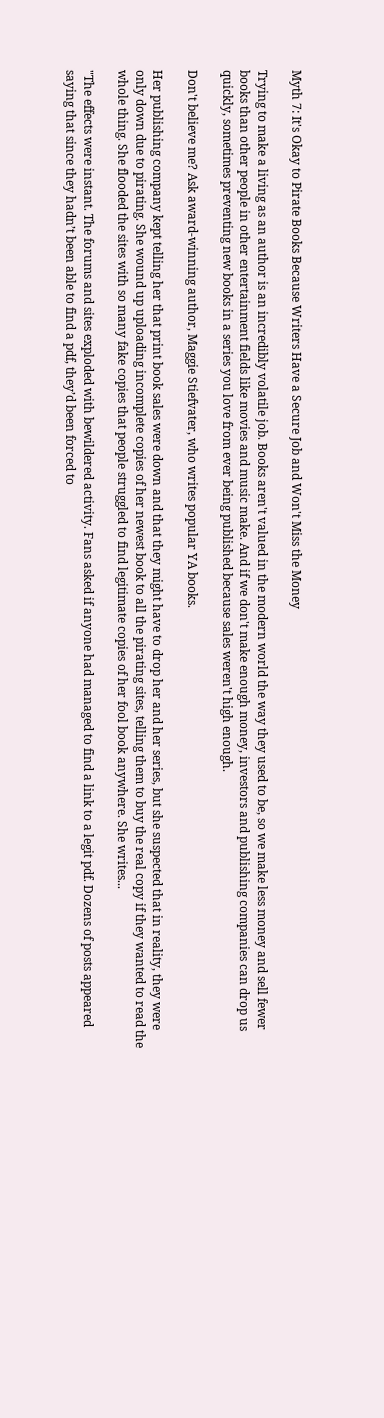Myth 7: It's Okay to Pirate Books Because Writers Have a Secure Job and Won't Miss the Money

Trying to make a living as an author is an incredibly volatile job. Books aren't valued in the modern world the way they used to be, so we make less money and sell fewer books than other people in other entertainment fields like movies and music make. And if we don't make enough money, investors and publishing companies can drop us quickly, sometimes preventing new books in a series you love from ever being published because sales weren't high enough.

Don't believe me? Ask award-winning author, Maggie Stiefvater, who writes popular YA books.

Her publishing company kept telling her that print book sales were down and that they might have to drop her and her series, but she suspected that in reality, they were only down due to pirating. She wound up uploading incomplete copies of her newest book to all the pirating sites, telling them to buy the real copy if they wanted to read the whole thing. She flooded the sites with so many fake copies that people struggled to find legitimate copies of her fool book anywhere. She writes...

"The effects were instant. The forums and sites exploded with bewildered activity. Fans asked if anyone had managed to find a link to a legit pdf. Dozens of posts appeared saying that since they hadn’t been able to find a pdf, they’d been forced to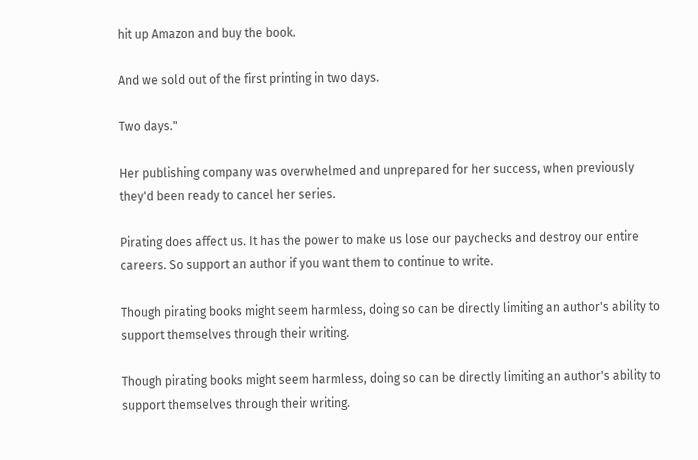hit up Amazon and buy the book.

And we sold out of the first printing in two days.

Two days."

Her publishing company was overwhelmed and unprepared for her success, when previously they'd been ready to cancel her series.

Pirating does affect us. It has the power to make us lose our paychecks and destroy our entire careers. So support an author if you want them to continue to write.

Though pirating books might seem harmless, doing so can be directly limiting an author's ability to support themselves through their writing.

Though pirating books might seem harmless, doing so can be directly limiting an author's ability to support themselves through their writing.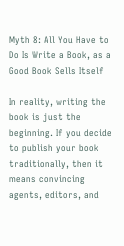Myth 8: All You Have to Do Is Write a Book, as a Good Book Sells Itself

In reality, writing the book is just the beginning. If you decide to publish your book traditionally, then it means convincing agents, editors, and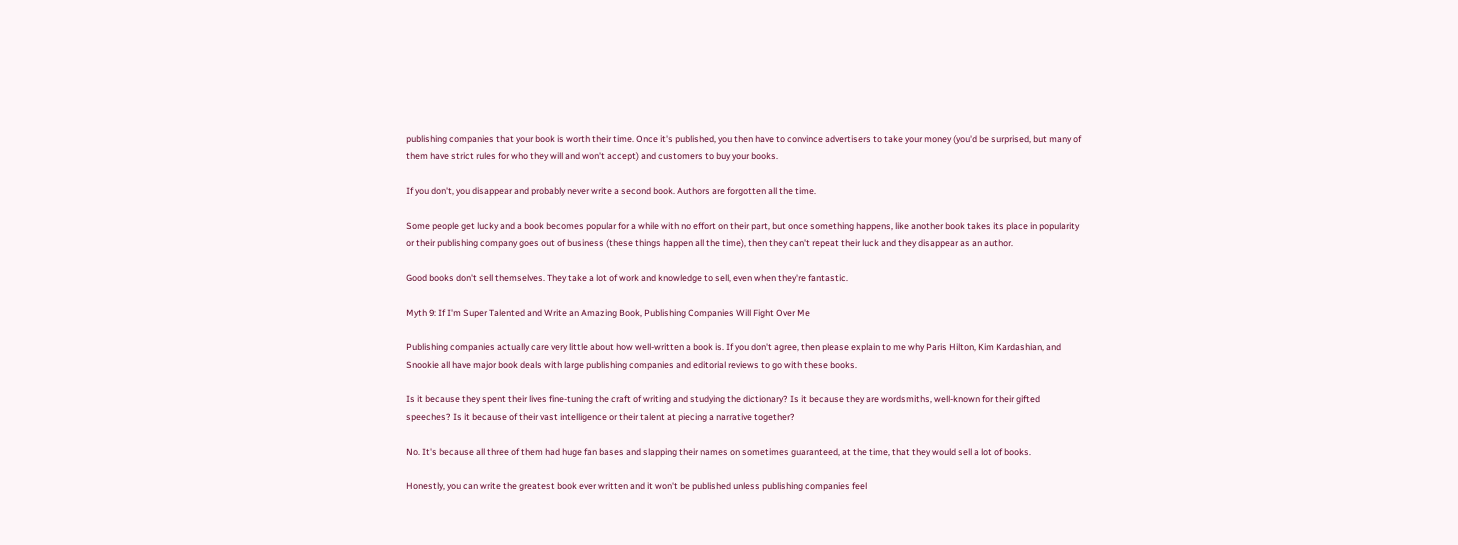publishing companies that your book is worth their time. Once it's published, you then have to convince advertisers to take your money (you'd be surprised, but many of them have strict rules for who they will and won't accept) and customers to buy your books.

If you don't, you disappear and probably never write a second book. Authors are forgotten all the time.

Some people get lucky and a book becomes popular for a while with no effort on their part, but once something happens, like another book takes its place in popularity or their publishing company goes out of business (these things happen all the time), then they can't repeat their luck and they disappear as an author.

Good books don't sell themselves. They take a lot of work and knowledge to sell, even when they're fantastic.

Myth 9: If I'm Super Talented and Write an Amazing Book, Publishing Companies Will Fight Over Me

Publishing companies actually care very little about how well-written a book is. If you don't agree, then please explain to me why Paris Hilton, Kim Kardashian, and Snookie all have major book deals with large publishing companies and editorial reviews to go with these books.

Is it because they spent their lives fine-tuning the craft of writing and studying the dictionary? Is it because they are wordsmiths, well-known for their gifted speeches? Is it because of their vast intelligence or their talent at piecing a narrative together?

No. It's because all three of them had huge fan bases and slapping their names on sometimes guaranteed, at the time, that they would sell a lot of books.

Honestly, you can write the greatest book ever written and it won't be published unless publishing companies feel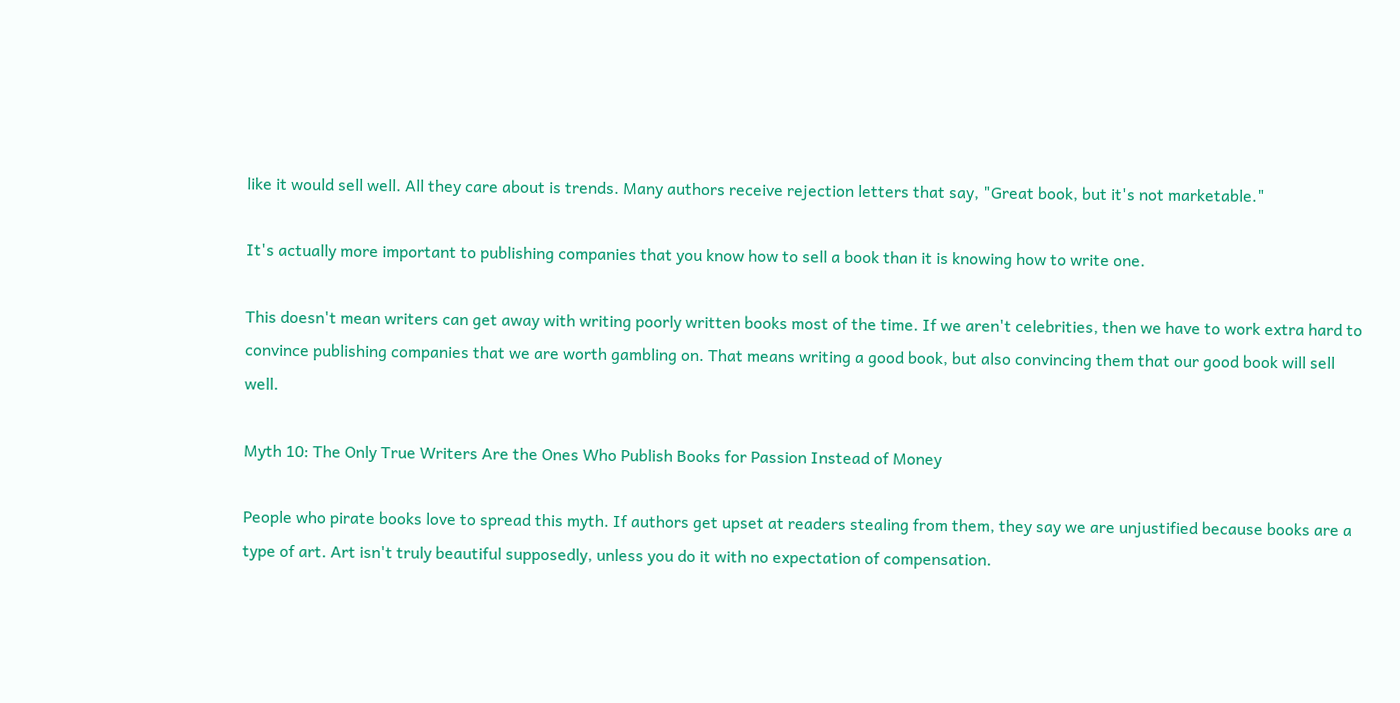like it would sell well. All they care about is trends. Many authors receive rejection letters that say, "Great book, but it's not marketable."

It's actually more important to publishing companies that you know how to sell a book than it is knowing how to write one.

This doesn't mean writers can get away with writing poorly written books most of the time. If we aren't celebrities, then we have to work extra hard to convince publishing companies that we are worth gambling on. That means writing a good book, but also convincing them that our good book will sell well.

Myth 10: The Only True Writers Are the Ones Who Publish Books for Passion Instead of Money

People who pirate books love to spread this myth. If authors get upset at readers stealing from them, they say we are unjustified because books are a type of art. Art isn't truly beautiful supposedly, unless you do it with no expectation of compensation.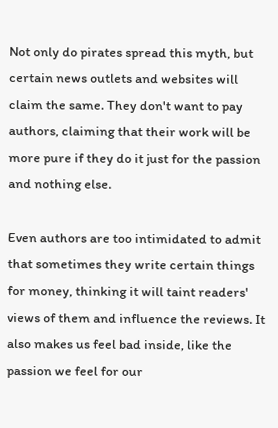Not only do pirates spread this myth, but certain news outlets and websites will claim the same. They don't want to pay authors, claiming that their work will be more pure if they do it just for the passion and nothing else.

Even authors are too intimidated to admit that sometimes they write certain things for money, thinking it will taint readers' views of them and influence the reviews. It also makes us feel bad inside, like the passion we feel for our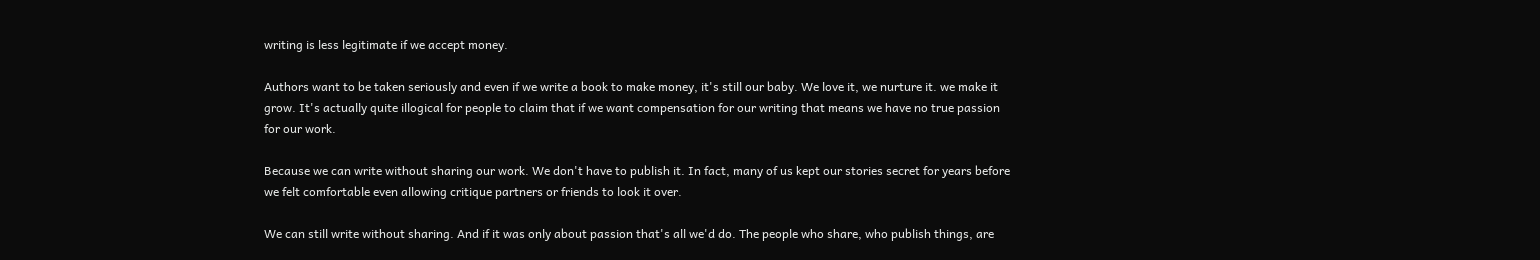writing is less legitimate if we accept money.

Authors want to be taken seriously and even if we write a book to make money, it's still our baby. We love it, we nurture it. we make it grow. It's actually quite illogical for people to claim that if we want compensation for our writing that means we have no true passion for our work.

Because we can write without sharing our work. We don't have to publish it. In fact, many of us kept our stories secret for years before we felt comfortable even allowing critique partners or friends to look it over.

We can still write without sharing. And if it was only about passion that's all we'd do. The people who share, who publish things, are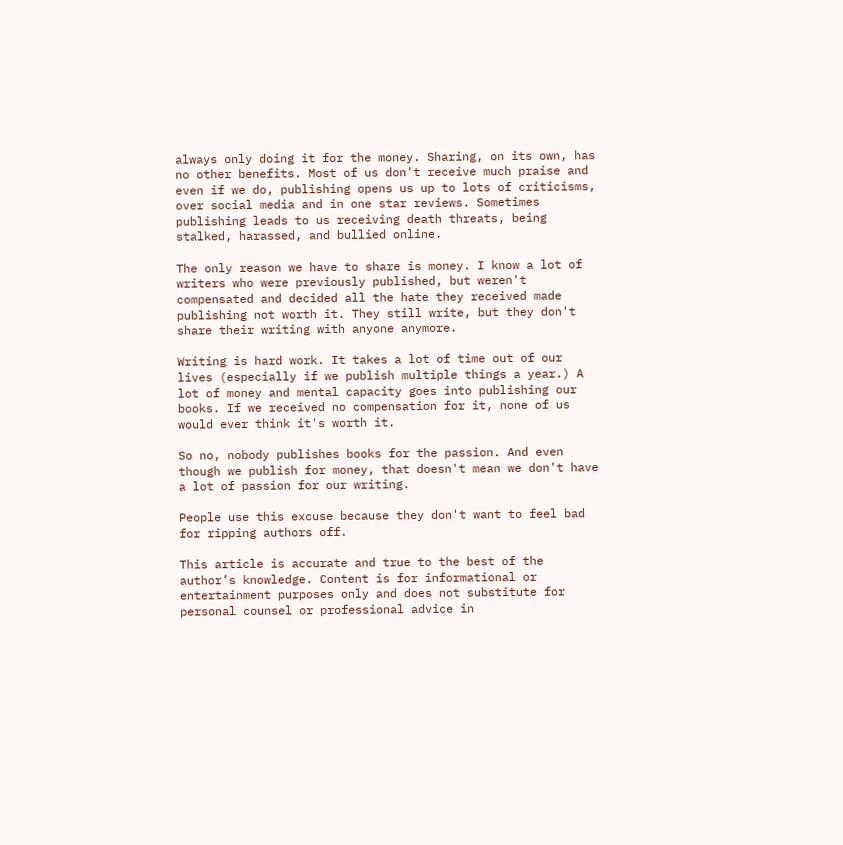always only doing it for the money. Sharing, on its own, has no other benefits. Most of us don't receive much praise and even if we do, publishing opens us up to lots of criticisms, over social media and in one star reviews. Sometimes publishing leads to us receiving death threats, being stalked, harassed, and bullied online.

The only reason we have to share is money. I know a lot of writers who were previously published, but weren't compensated and decided all the hate they received made publishing not worth it. They still write, but they don't share their writing with anyone anymore.

Writing is hard work. It takes a lot of time out of our lives (especially if we publish multiple things a year.) A lot of money and mental capacity goes into publishing our books. If we received no compensation for it, none of us would ever think it's worth it.

So no, nobody publishes books for the passion. And even though we publish for money, that doesn't mean we don't have a lot of passion for our writing.

People use this excuse because they don't want to feel bad for ripping authors off.

This article is accurate and true to the best of the author’s knowledge. Content is for informational or entertainment purposes only and does not substitute for personal counsel or professional advice in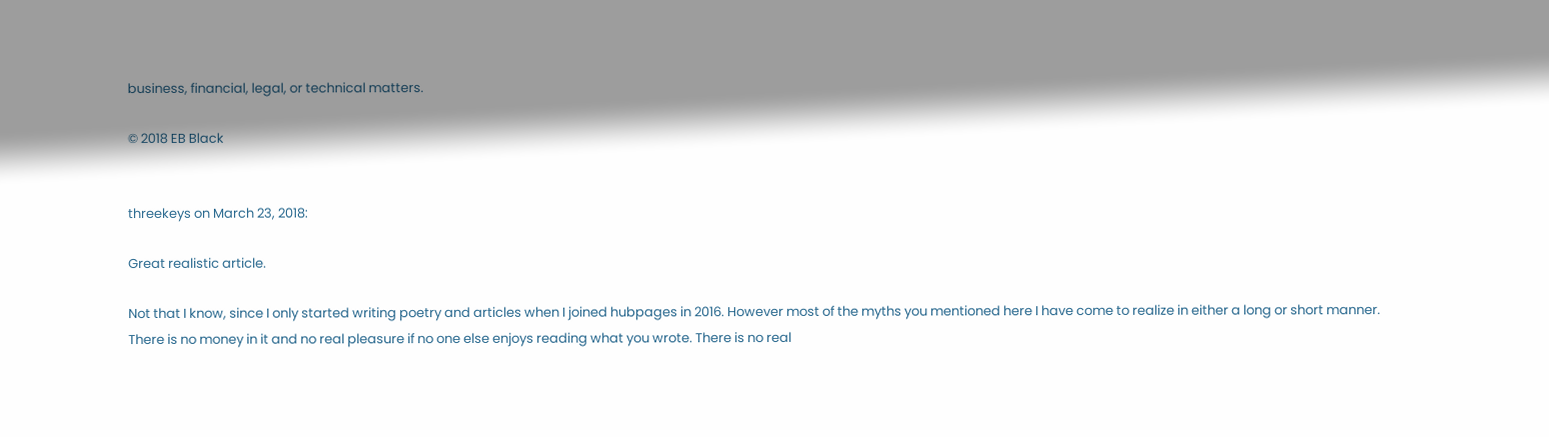business, financial, legal, or technical matters.

© 2018 EB Black


threekeys on March 23, 2018:

Great realistic article.

Not that I know, since I only started writing poetry and articles when I joined hubpages in 2016. However most of the myths you mentioned here I have come to realize in either a long or short manner. There is no money in it and no real pleasure if no one else enjoys reading what you wrote. There is no real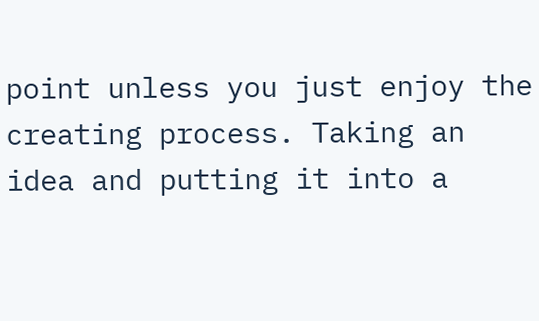point unless you just enjoy the creating process. Taking an idea and putting it into a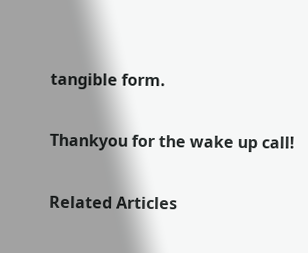tangible form.

Thankyou for the wake up call!

Related Articles